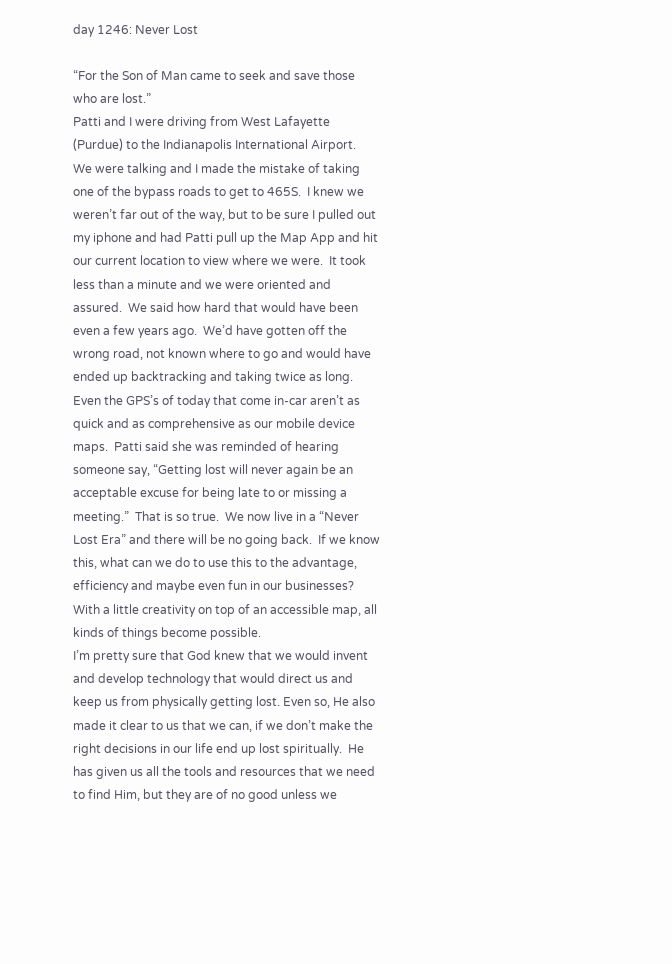day 1246: Never Lost

“For the Son of Man came to seek and save those who are lost.”
Patti and I were driving from West Lafayette (Purdue) to the Indianapolis International Airport.  We were talking and I made the mistake of taking one of the bypass roads to get to 465S.  I knew we weren’t far out of the way, but to be sure I pulled out my iphone and had Patti pull up the Map App and hit our current location to view where we were.  It took less than a minute and we were oriented and assured.  We said how hard that would have been even a few years ago.  We’d have gotten off the wrong road, not known where to go and would have ended up backtracking and taking twice as long.  Even the GPS’s of today that come in-car aren’t as quick and as comprehensive as our mobile device maps.  Patti said she was reminded of hearing someone say, “Getting lost will never again be an acceptable excuse for being late to or missing a meeting.”  That is so true.  We now live in a “Never Lost Era” and there will be no going back.  If we know this, what can we do to use this to the advantage, efficiency and maybe even fun in our businesses?  With a little creativity on top of an accessible map, all kinds of things become possible.
I’m pretty sure that God knew that we would invent and develop technology that would direct us and keep us from physically getting lost. Even so, He also made it clear to us that we can, if we don’t make the right decisions in our life end up lost spiritually.  He has given us all the tools and resources that we need to find Him, but they are of no good unless we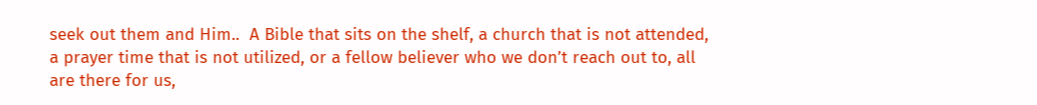seek out them and Him..  A Bible that sits on the shelf, a church that is not attended, a prayer time that is not utilized, or a fellow believer who we don’t reach out to, all are there for us,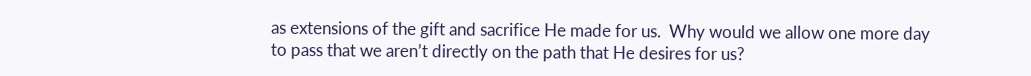as extensions of the gift and sacrifice He made for us.  Why would we allow one more day to pass that we aren’t directly on the path that He desires for us?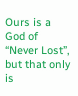Ours is a God of “Never Lost”, but that only is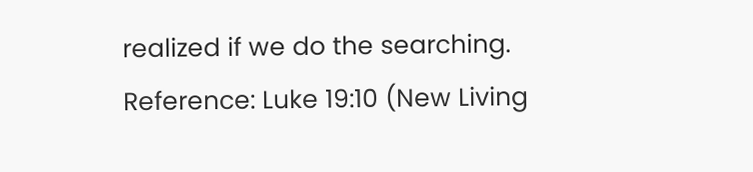realized if we do the searching.
Reference: Luke 19:10 (New Living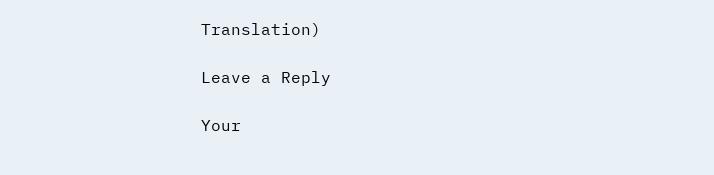Translation)

Leave a Reply

Your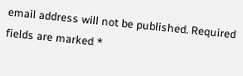email address will not be published. Required fields are marked *